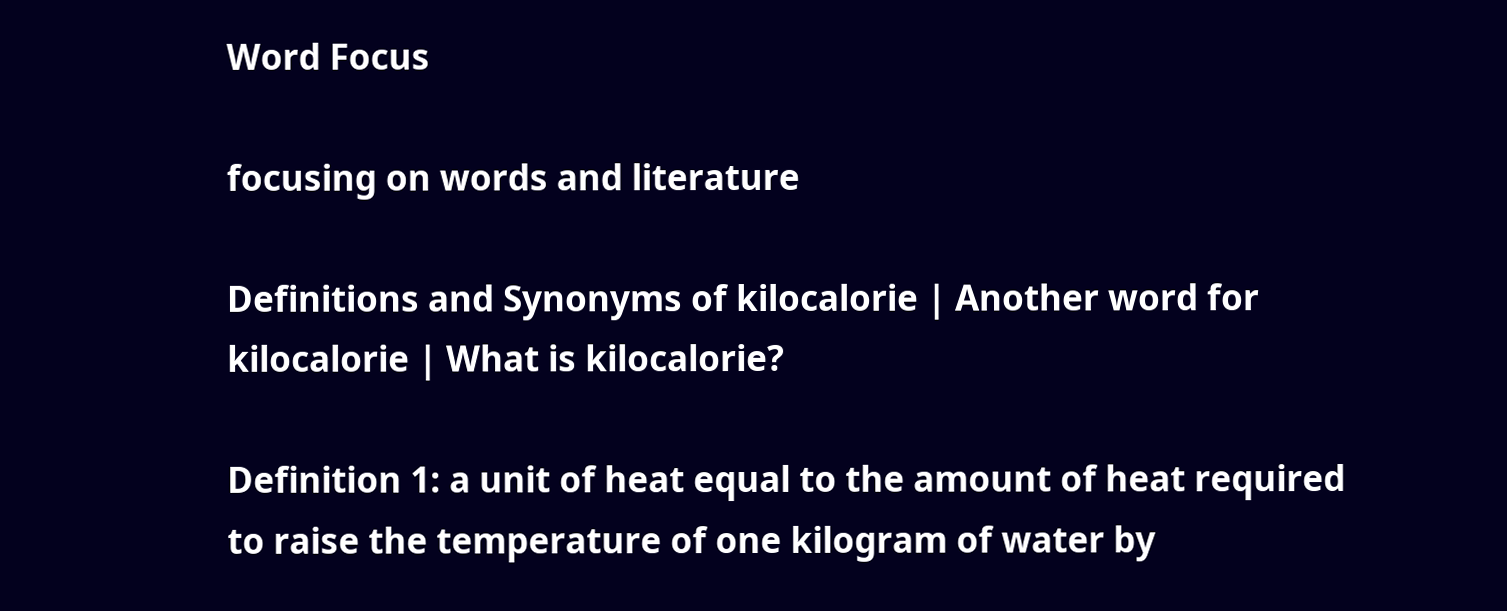Word Focus

focusing on words and literature

Definitions and Synonyms of kilocalorie | Another word for kilocalorie | What is kilocalorie?

Definition 1: a unit of heat equal to the amount of heat required to raise the temperature of one kilogram of water by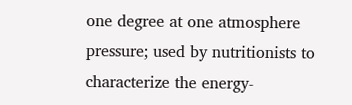one degree at one atmosphere pressure; used by nutritionists to characterize the energy-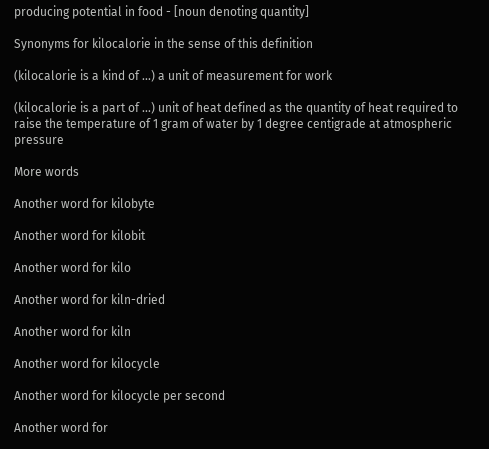producing potential in food - [noun denoting quantity]

Synonyms for kilocalorie in the sense of this definition

(kilocalorie is a kind of ...) a unit of measurement for work

(kilocalorie is a part of ...) unit of heat defined as the quantity of heat required to raise the temperature of 1 gram of water by 1 degree centigrade at atmospheric pressure

More words

Another word for kilobyte

Another word for kilobit

Another word for kilo

Another word for kiln-dried

Another word for kiln

Another word for kilocycle

Another word for kilocycle per second

Another word for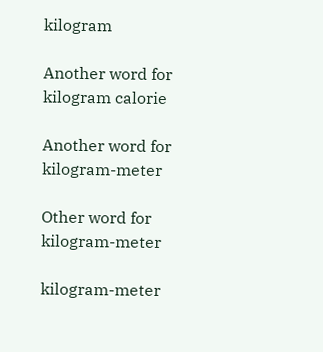kilogram

Another word for kilogram calorie

Another word for kilogram-meter

Other word for kilogram-meter

kilogram-meter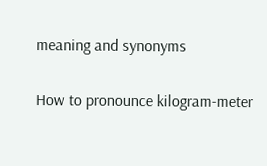meaning and synonyms

How to pronounce kilogram-meter